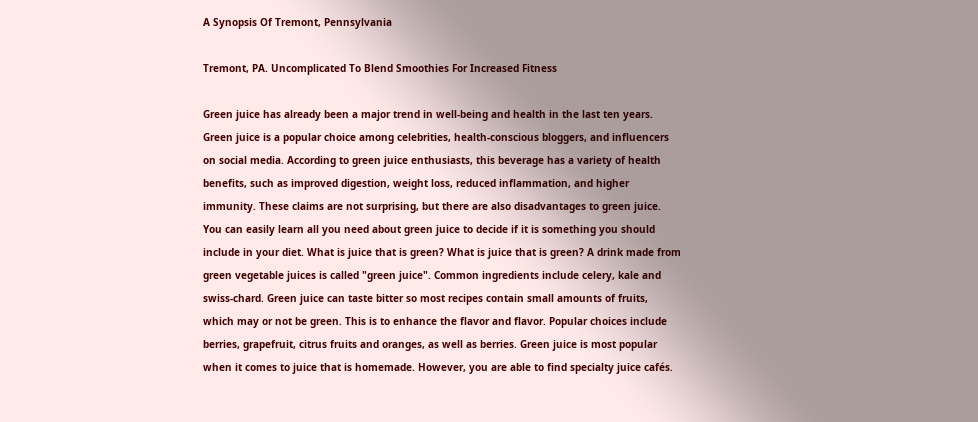A Synopsis Of Tremont, Pennsylvania

Tremont, PA. Uncomplicated To Blend Smoothies For Increased Fitness

Green juice has already been a major trend in well-being and health in the last ten years. Green juice is a popular choice among celebrities, health-conscious bloggers, and influencers on social media. According to green juice enthusiasts, this beverage has a variety of health benefits, such as improved digestion, weight loss, reduced inflammation, and higher immunity. These claims are not surprising, but there are also disadvantages to green juice. You can easily learn all you need about green juice to decide if it is something you should include in your diet. What is juice that is green? What is juice that is green? A drink made from green vegetable juices is called "green juice". Common ingredients include celery, kale and swiss-chard. Green juice can taste bitter so most recipes contain small amounts of fruits, which may or not be green. This is to enhance the flavor and flavor. Popular choices include berries, grapefruit, citrus fruits and oranges, as well as berries. Green juice is most popular when it comes to juice that is homemade. However, you are able to find specialty juice cafés.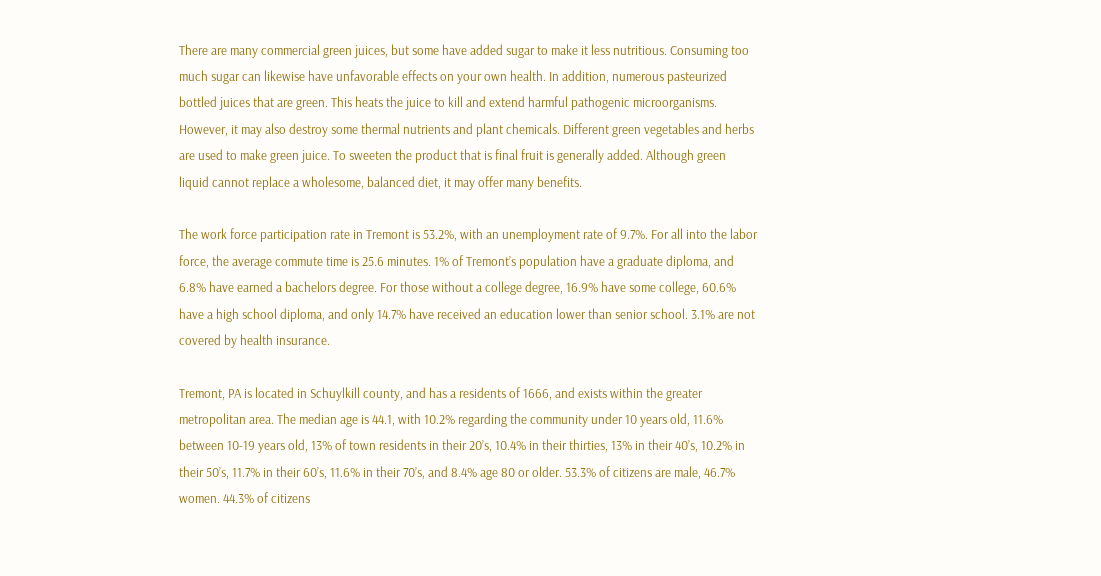There are many commercial green juices, but some have added sugar to make it less nutritious. Consuming too much sugar can likewise have unfavorable effects on your own health. In addition, numerous pasteurized bottled juices that are green. This heats the juice to kill and extend harmful pathogenic microorganisms. However, it may also destroy some thermal nutrients and plant chemicals. Different green vegetables and herbs are used to make green juice. To sweeten the product that is final fruit is generally added. Although green liquid cannot replace a wholesome, balanced diet, it may offer many benefits.

The work force participation rate in Tremont is 53.2%, with an unemployment rate of 9.7%. For all into the labor force, the average commute time is 25.6 minutes. 1% of Tremont’s population have a graduate diploma, and 6.8% have earned a bachelors degree. For those without a college degree, 16.9% have some college, 60.6% have a high school diploma, and only 14.7% have received an education lower than senior school. 3.1% are not covered by health insurance.

Tremont, PA is located in Schuylkill county, and has a residents of 1666, and exists within the greater metropolitan area. The median age is 44.1, with 10.2% regarding the community under 10 years old, 11.6% between 10-19 years old, 13% of town residents in their 20’s, 10.4% in their thirties, 13% in their 40’s, 10.2% in their 50’s, 11.7% in their 60’s, 11.6% in their 70’s, and 8.4% age 80 or older. 53.3% of citizens are male, 46.7% women. 44.3% of citizens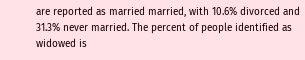are reported as married married, with 10.6% divorced and 31.3% never married. The percent of people identified as widowed is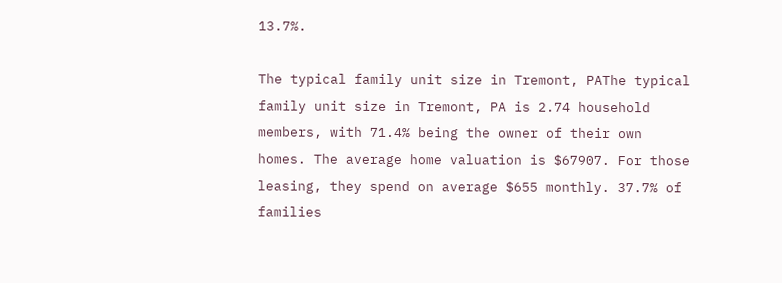13.7%.

The typical family unit size in Tremont, PAThe typical family unit size in Tremont, PA is 2.74 household members, with 71.4% being the owner of their own homes. The average home valuation is $67907. For those leasing, they spend on average $655 monthly. 37.7% of families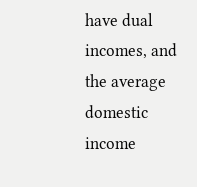have dual incomes, and the average domestic income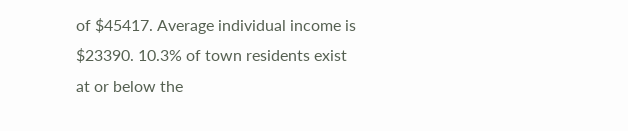of $45417. Average individual income is $23390. 10.3% of town residents exist at or below the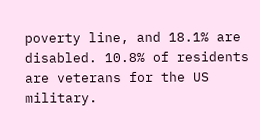poverty line, and 18.1% are disabled. 10.8% of residents are veterans for the US military.